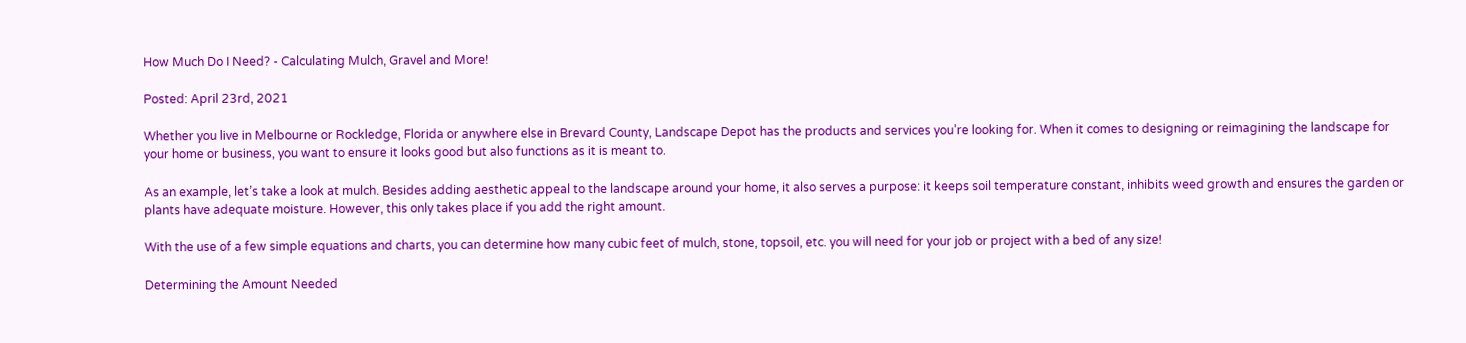How Much Do I Need? - Calculating Mulch, Gravel and More!

Posted: April 23rd, 2021

Whether you live in Melbourne or Rockledge, Florida or anywhere else in Brevard County, Landscape Depot has the products and services you’re looking for. When it comes to designing or reimagining the landscape for your home or business, you want to ensure it looks good but also functions as it is meant to.

As an example, let’s take a look at mulch. Besides adding aesthetic appeal to the landscape around your home, it also serves a purpose: it keeps soil temperature constant, inhibits weed growth and ensures the garden or plants have adequate moisture. However, this only takes place if you add the right amount.

With the use of a few simple equations and charts, you can determine how many cubic feet of mulch, stone, topsoil, etc. you will need for your job or project with a bed of any size!

Determining the Amount Needed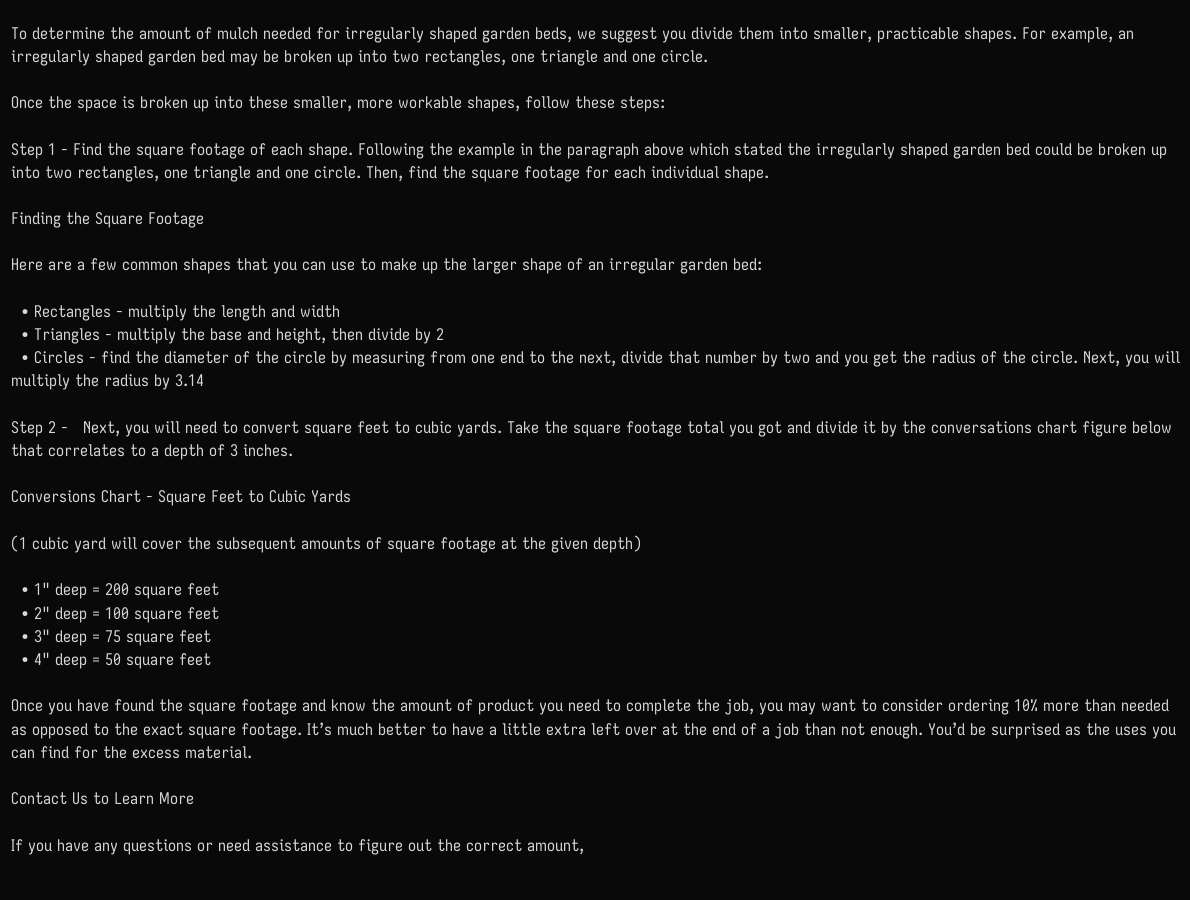To determine the amount of mulch needed for irregularly shaped garden beds, we suggest you divide them into smaller, practicable shapes. For example, an irregularly shaped garden bed may be broken up into two rectangles, one triangle and one circle.

Once the space is broken up into these smaller, more workable shapes, follow these steps:

Step 1 - Find the square footage of each shape. Following the example in the paragraph above which stated the irregularly shaped garden bed could be broken up into two rectangles, one triangle and one circle. Then, find the square footage for each individual shape.

Finding the Square Footage

Here are a few common shapes that you can use to make up the larger shape of an irregular garden bed:

  • Rectangles - multiply the length and width
  • Triangles - multiply the base and height, then divide by 2
  • Circles - find the diameter of the circle by measuring from one end to the next, divide that number by two and you get the radius of the circle. Next, you will multiply the radius by 3.14

Step 2 -   Next, you will need to convert square feet to cubic yards. Take the square footage total you got and divide it by the conversations chart figure below that correlates to a depth of 3 inches.

Conversions Chart - Square Feet to Cubic Yards

(1 cubic yard will cover the subsequent amounts of square footage at the given depth)

  • 1" deep = 200 square feet
  • 2" deep = 100 square feet
  • 3" deep = 75 square feet
  • 4" deep = 50 square feet

Once you have found the square footage and know the amount of product you need to complete the job, you may want to consider ordering 10% more than needed as opposed to the exact square footage. It’s much better to have a little extra left over at the end of a job than not enough. You’d be surprised as the uses you can find for the excess material.

Contact Us to Learn More

If you have any questions or need assistance to figure out the correct amount,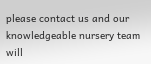please contact us and our knowledgeable nursery team will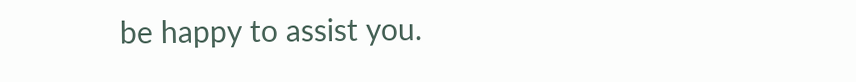be happy to assist you.